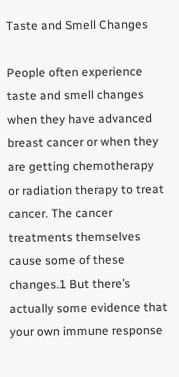Taste and Smell Changes

People often experience taste and smell changes when they have advanced breast cancer or when they are getting chemotherapy or radiation therapy to treat cancer. The cancer treatments themselves cause some of these changes.1 But there’s actually some evidence that your own immune response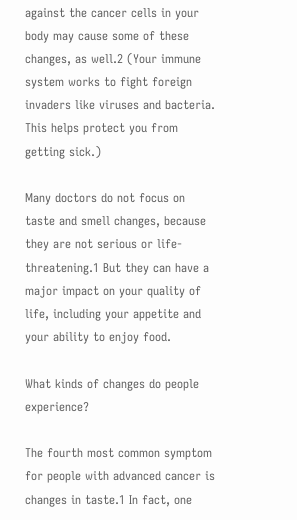against the cancer cells in your body may cause some of these changes, as well.2 (Your immune system works to fight foreign invaders like viruses and bacteria. This helps protect you from getting sick.)

Many doctors do not focus on taste and smell changes, because they are not serious or life-threatening.1 But they can have a major impact on your quality of life, including your appetite and your ability to enjoy food.

What kinds of changes do people experience?

The fourth most common symptom for people with advanced cancer is changes in taste.1 In fact, one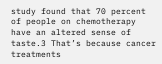study found that 70 percent of people on chemotherapy have an altered sense of taste.3 That’s because cancer treatments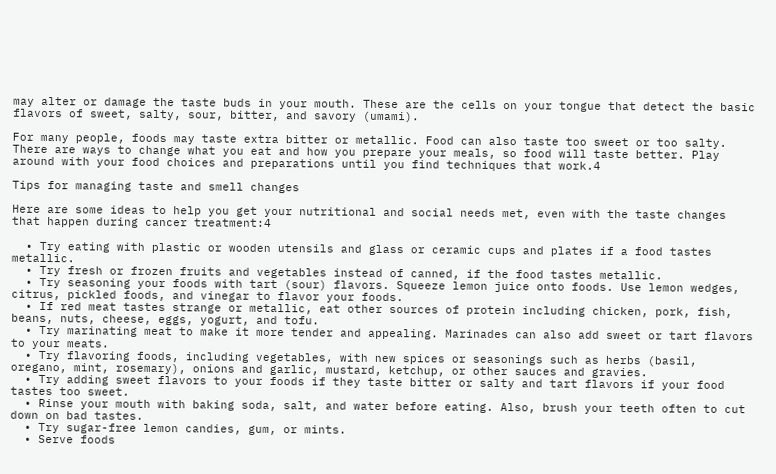may alter or damage the taste buds in your mouth. These are the cells on your tongue that detect the basic flavors of sweet, salty, sour, bitter, and savory (umami).

For many people, foods may taste extra bitter or metallic. Food can also taste too sweet or too salty. There are ways to change what you eat and how you prepare your meals, so food will taste better. Play around with your food choices and preparations until you find techniques that work.4

Tips for managing taste and smell changes

Here are some ideas to help you get your nutritional and social needs met, even with the taste changes that happen during cancer treatment:4

  • Try eating with plastic or wooden utensils and glass or ceramic cups and plates if a food tastes metallic.
  • Try fresh or frozen fruits and vegetables instead of canned, if the food tastes metallic.
  • Try seasoning your foods with tart (sour) flavors. Squeeze lemon juice onto foods. Use lemon wedges, citrus, pickled foods, and vinegar to flavor your foods.
  • If red meat tastes strange or metallic, eat other sources of protein including chicken, pork, fish, beans, nuts, cheese, eggs, yogurt, and tofu.
  • Try marinating meat to make it more tender and appealing. Marinades can also add sweet or tart flavors to your meats.
  • Try flavoring foods, including vegetables, with new spices or seasonings such as herbs (basil, oregano, mint, rosemary), onions and garlic, mustard, ketchup, or other sauces and gravies.
  • Try adding sweet flavors to your foods if they taste bitter or salty and tart flavors if your food tastes too sweet.
  • Rinse your mouth with baking soda, salt, and water before eating. Also, brush your teeth often to cut down on bad tastes.
  • Try sugar-free lemon candies, gum, or mints.
  • Serve foods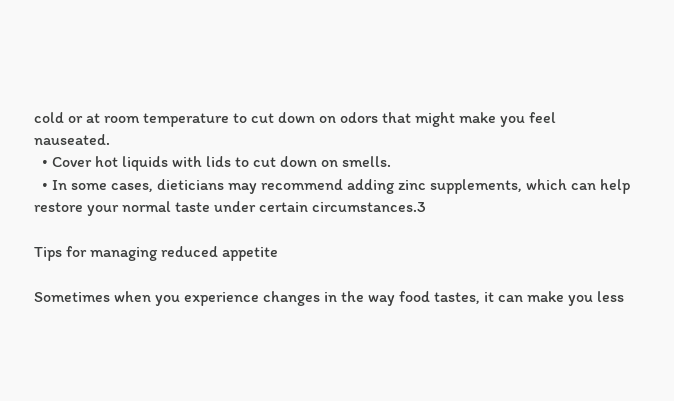cold or at room temperature to cut down on odors that might make you feel nauseated.
  • Cover hot liquids with lids to cut down on smells.
  • In some cases, dieticians may recommend adding zinc supplements, which can help restore your normal taste under certain circumstances.3

Tips for managing reduced appetite

Sometimes when you experience changes in the way food tastes, it can make you less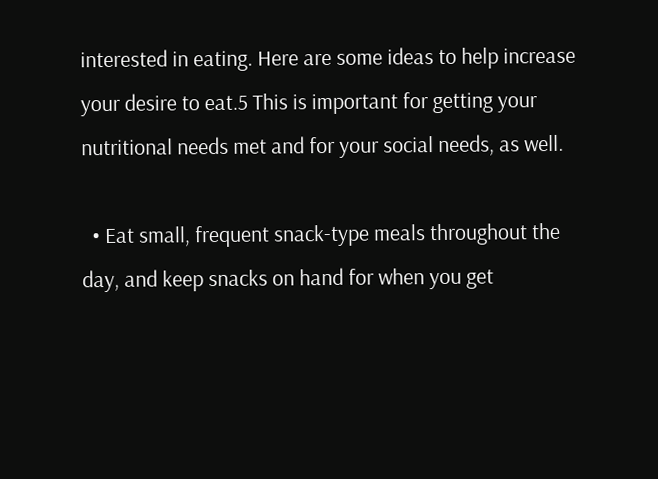interested in eating. Here are some ideas to help increase your desire to eat.5 This is important for getting your nutritional needs met and for your social needs, as well.

  • Eat small, frequent snack-type meals throughout the day, and keep snacks on hand for when you get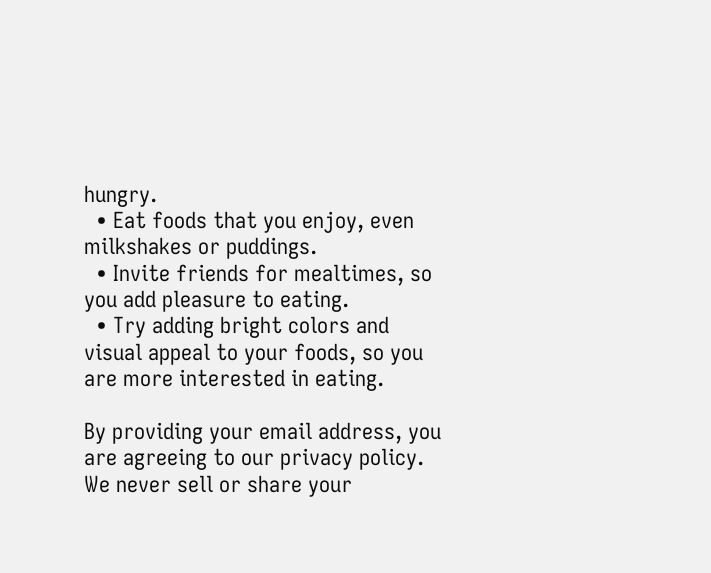hungry.
  • Eat foods that you enjoy, even milkshakes or puddings.
  • Invite friends for mealtimes, so you add pleasure to eating.
  • Try adding bright colors and visual appeal to your foods, so you are more interested in eating.

By providing your email address, you are agreeing to our privacy policy. We never sell or share your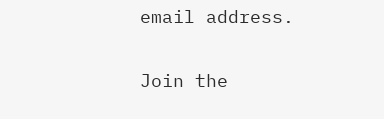email address.

Join the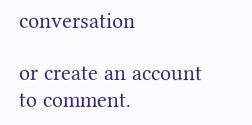conversation

or create an account to comment.